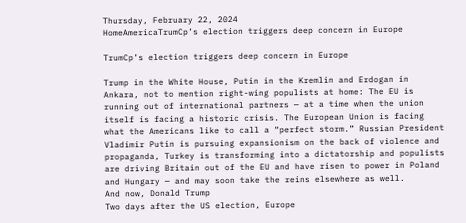Thursday, February 22, 2024
HomeAmericaTrumCp’s election triggers deep concern in Europe

TrumCp’s election triggers deep concern in Europe

Trump in the White House, Putin in the Kremlin and Erdogan in Ankara, not to mention right-wing populists at home: The EU is running out of international partners — at a time when the union itself is facing a historic crisis. The European Union is facing what the Americans like to call a “perfect storm.” Russian President Vladimir Putin is pursuing expansionism on the back of violence and propaganda, Turkey is transforming into a dictatorship and populists are driving Britain out of the EU and have risen to power in Poland and Hungary — and may soon take the reins elsewhere as well.
And now, Donald Trump
Two days after the US election, Europe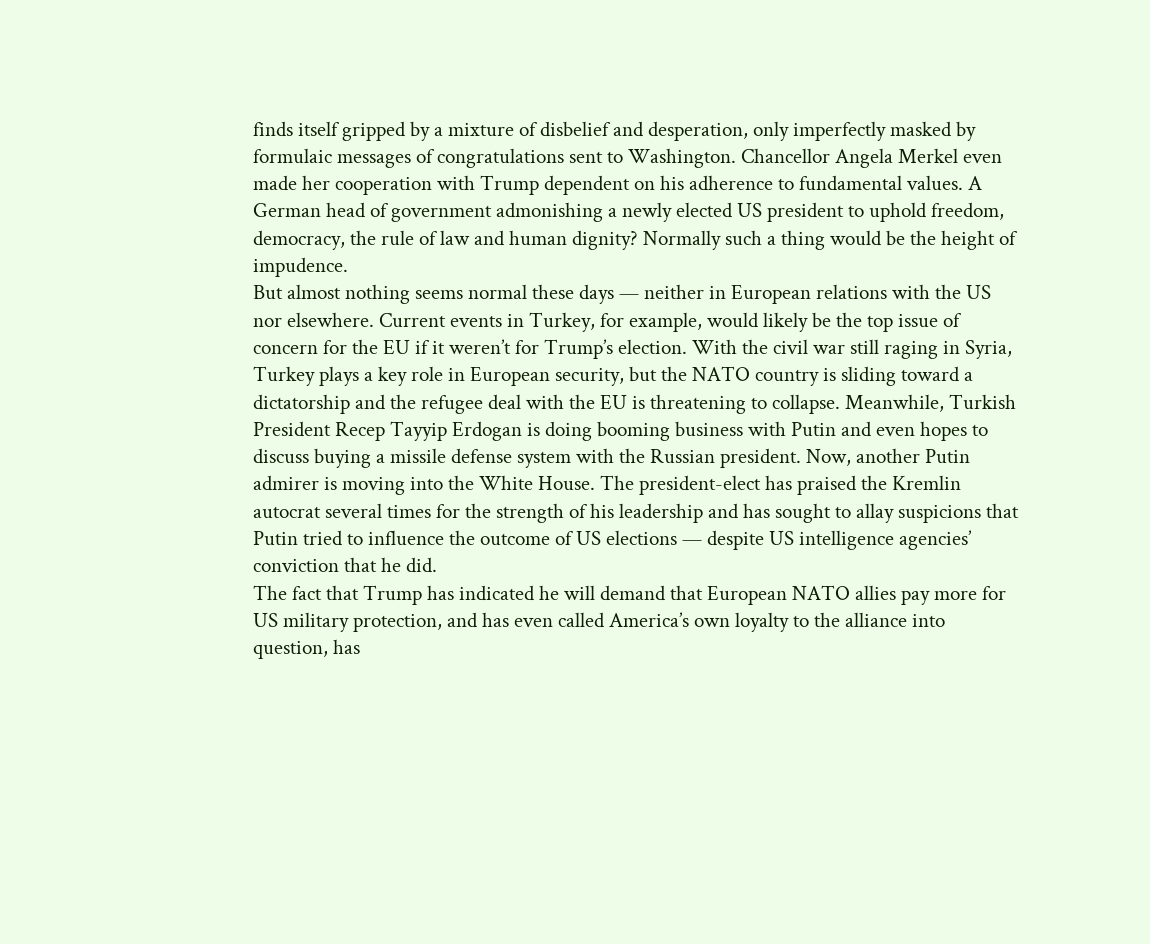finds itself gripped by a mixture of disbelief and desperation, only imperfectly masked by formulaic messages of congratulations sent to Washington. Chancellor Angela Merkel even made her cooperation with Trump dependent on his adherence to fundamental values. A German head of government admonishing a newly elected US president to uphold freedom, democracy, the rule of law and human dignity? Normally such a thing would be the height of impudence.
But almost nothing seems normal these days — neither in European relations with the US nor elsewhere. Current events in Turkey, for example, would likely be the top issue of concern for the EU if it weren’t for Trump’s election. With the civil war still raging in Syria, Turkey plays a key role in European security, but the NATO country is sliding toward a dictatorship and the refugee deal with the EU is threatening to collapse. Meanwhile, Turkish President Recep Tayyip Erdogan is doing booming business with Putin and even hopes to discuss buying a missile defense system with the Russian president. Now, another Putin admirer is moving into the White House. The president-elect has praised the Kremlin autocrat several times for the strength of his leadership and has sought to allay suspicions that Putin tried to influence the outcome of US elections — despite US intelligence agencies’ conviction that he did.
The fact that Trump has indicated he will demand that European NATO allies pay more for US military protection, and has even called America’s own loyalty to the alliance into question, has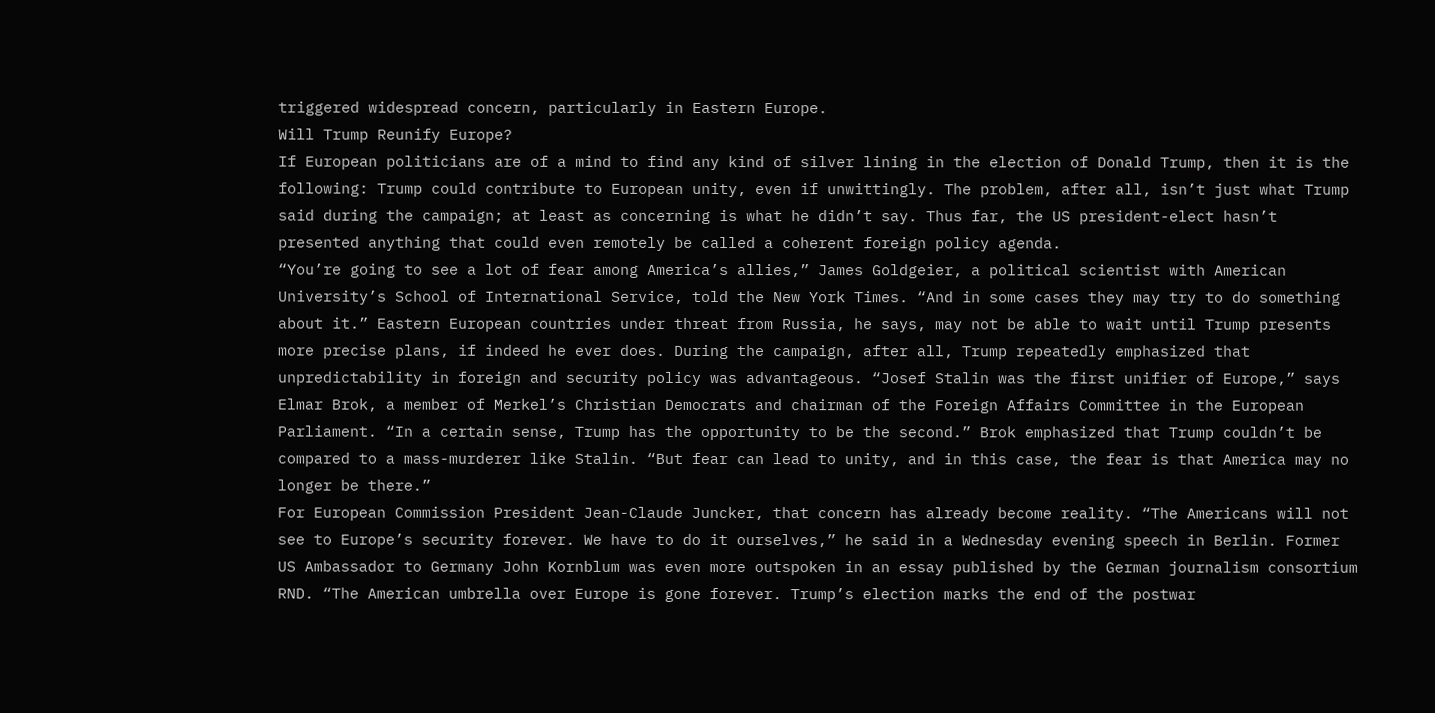triggered widespread concern, particularly in Eastern Europe.
Will Trump Reunify Europe?
If European politicians are of a mind to find any kind of silver lining in the election of Donald Trump, then it is the following: Trump could contribute to European unity, even if unwittingly. The problem, after all, isn’t just what Trump said during the campaign; at least as concerning is what he didn’t say. Thus far, the US president-elect hasn’t presented anything that could even remotely be called a coherent foreign policy agenda.
“You’re going to see a lot of fear among America’s allies,” James Goldgeier, a political scientist with American University’s School of International Service, told the New York Times. “And in some cases they may try to do something about it.” Eastern European countries under threat from Russia, he says, may not be able to wait until Trump presents more precise plans, if indeed he ever does. During the campaign, after all, Trump repeatedly emphasized that unpredictability in foreign and security policy was advantageous. “Josef Stalin was the first unifier of Europe,” says Elmar Brok, a member of Merkel’s Christian Democrats and chairman of the Foreign Affairs Committee in the European Parliament. “In a certain sense, Trump has the opportunity to be the second.” Brok emphasized that Trump couldn’t be compared to a mass-murderer like Stalin. “But fear can lead to unity, and in this case, the fear is that America may no longer be there.”
For European Commission President Jean-Claude Juncker, that concern has already become reality. “The Americans will not see to Europe’s security forever. We have to do it ourselves,” he said in a Wednesday evening speech in Berlin. Former US Ambassador to Germany John Kornblum was even more outspoken in an essay published by the German journalism consortium RND. “The American umbrella over Europe is gone forever. Trump’s election marks the end of the postwar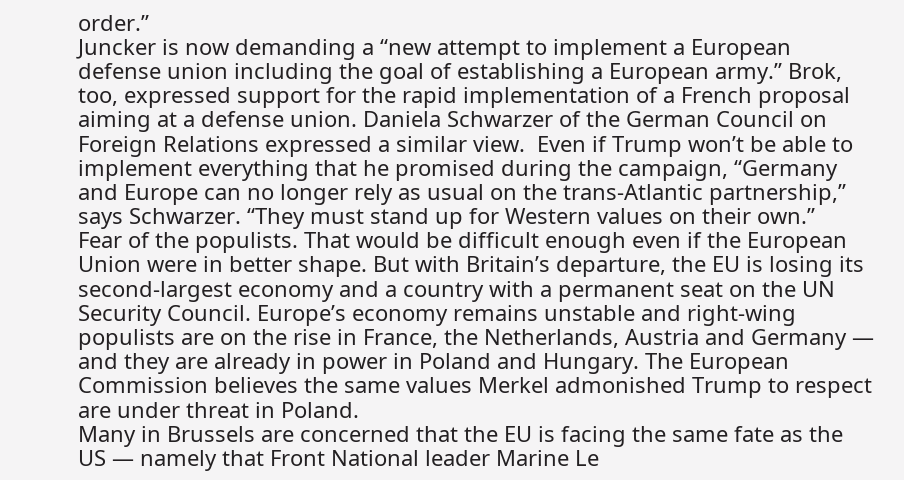order.”
Juncker is now demanding a “new attempt to implement a European defense union including the goal of establishing a European army.” Brok, too, expressed support for the rapid implementation of a French proposal aiming at a defense union. Daniela Schwarzer of the German Council on Foreign Relations expressed a similar view.  Even if Trump won’t be able to implement everything that he promised during the campaign, “Germany and Europe can no longer rely as usual on the trans-Atlantic partnership,” says Schwarzer. “They must stand up for Western values on their own.”
Fear of the populists. That would be difficult enough even if the European Union were in better shape. But with Britain’s departure, the EU is losing its second-largest economy and a country with a permanent seat on the UN Security Council. Europe’s economy remains unstable and right-wing populists are on the rise in France, the Netherlands, Austria and Germany — and they are already in power in Poland and Hungary. The European Commission believes the same values Merkel admonished Trump to respect are under threat in Poland.
Many in Brussels are concerned that the EU is facing the same fate as the US — namely that Front National leader Marine Le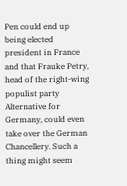Pen could end up being elected president in France and that Frauke Petry, head of the right-wing populist party Alternative for Germany, could even take over the German Chancellery. Such a thing might seem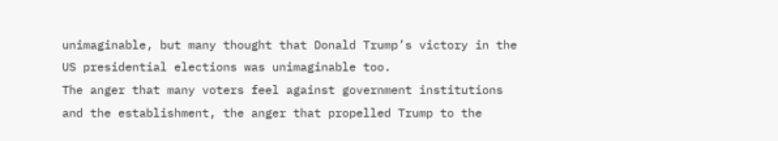unimaginable, but many thought that Donald Trump’s victory in the US presidential elections was unimaginable too.
The anger that many voters feel against government institutions and the establishment, the anger that propelled Trump to the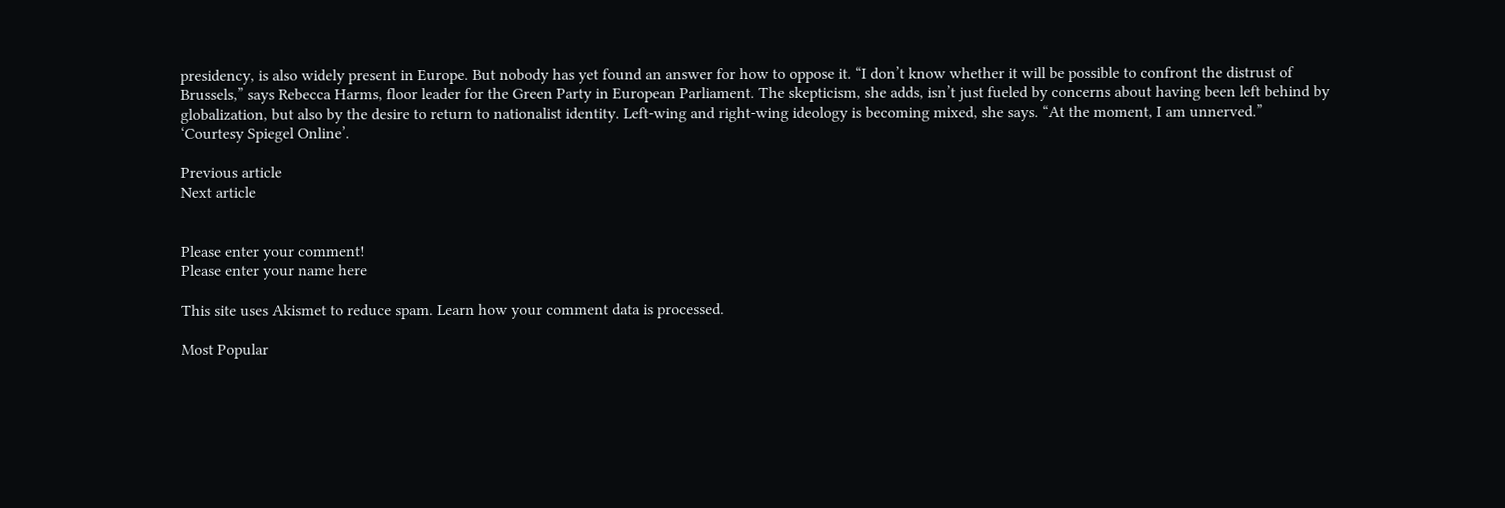presidency, is also widely present in Europe. But nobody has yet found an answer for how to oppose it. “I don’t know whether it will be possible to confront the distrust of Brussels,” says Rebecca Harms, floor leader for the Green Party in European Parliament. The skepticism, she adds, isn’t just fueled by concerns about having been left behind by globalization, but also by the desire to return to nationalist identity. Left-wing and right-wing ideology is becoming mixed, she says. “At the moment, I am unnerved.”
‘Courtesy Spiegel Online’.

Previous article
Next article


Please enter your comment!
Please enter your name here

This site uses Akismet to reduce spam. Learn how your comment data is processed.

Most Popular